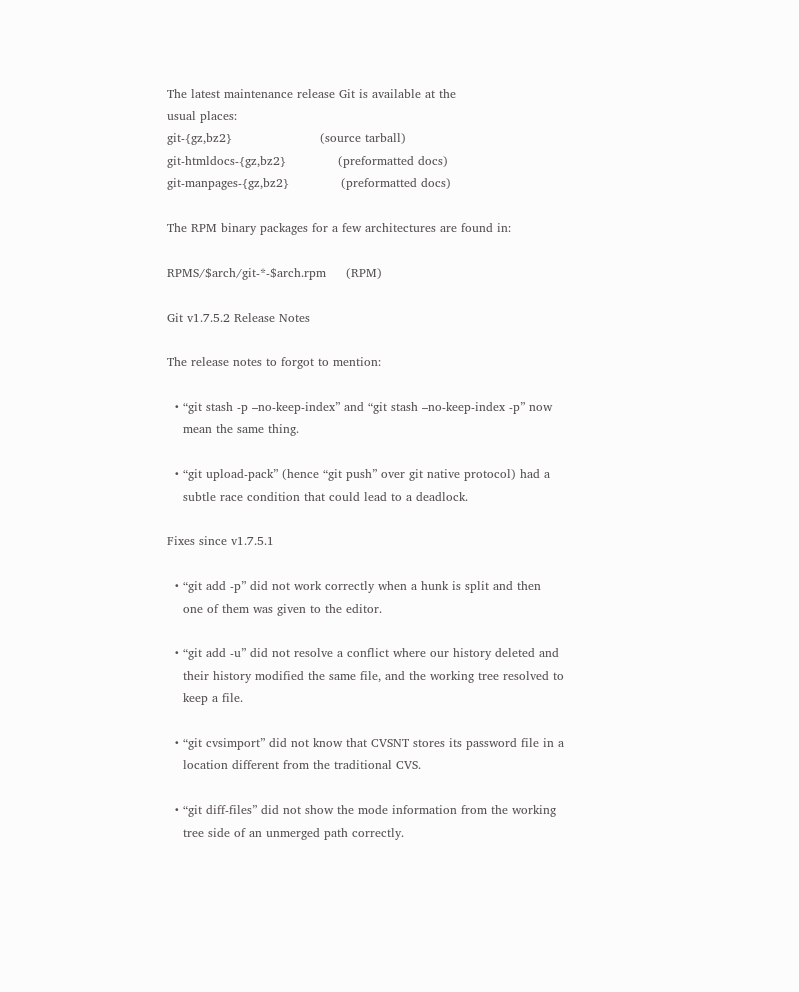The latest maintenance release Git is available at the
usual places:
git-{gz,bz2}                      (source tarball)
git-htmldocs-{gz,bz2}             (preformatted docs)
git-manpages-{gz,bz2}             (preformatted docs)

The RPM binary packages for a few architectures are found in:

RPMS/$arch/git-*-$arch.rpm     (RPM)

Git v1.7.5.2 Release Notes

The release notes to forgot to mention:

  • “git stash -p –no-keep-index” and “git stash –no-keep-index -p” now
    mean the same thing.

  • “git upload-pack” (hence “git push” over git native protocol) had a
    subtle race condition that could lead to a deadlock.

Fixes since v1.7.5.1

  • “git add -p” did not work correctly when a hunk is split and then
    one of them was given to the editor.

  • “git add -u” did not resolve a conflict where our history deleted and
    their history modified the same file, and the working tree resolved to
    keep a file.

  • “git cvsimport” did not know that CVSNT stores its password file in a
    location different from the traditional CVS.

  • “git diff-files” did not show the mode information from the working
    tree side of an unmerged path correctly.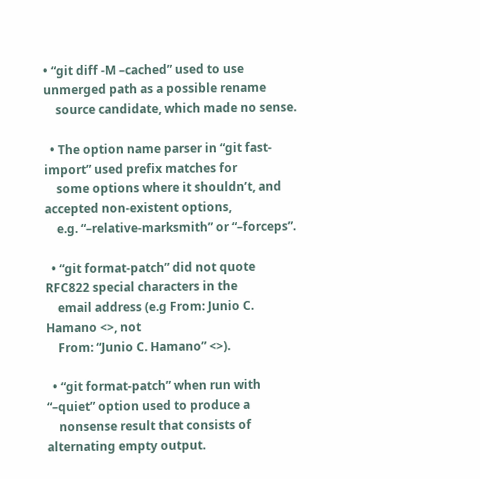• “git diff -M –cached” used to use unmerged path as a possible rename
    source candidate, which made no sense.

  • The option name parser in “git fast-import” used prefix matches for
    some options where it shouldn’t, and accepted non-existent options,
    e.g. “–relative-marksmith” or “–forceps”.

  • “git format-patch” did not quote RFC822 special characters in the
    email address (e.g From: Junio C. Hamano <>, not
    From: “Junio C. Hamano” <>).

  • “git format-patch” when run with “–quiet” option used to produce a
    nonsense result that consists of alternating empty output.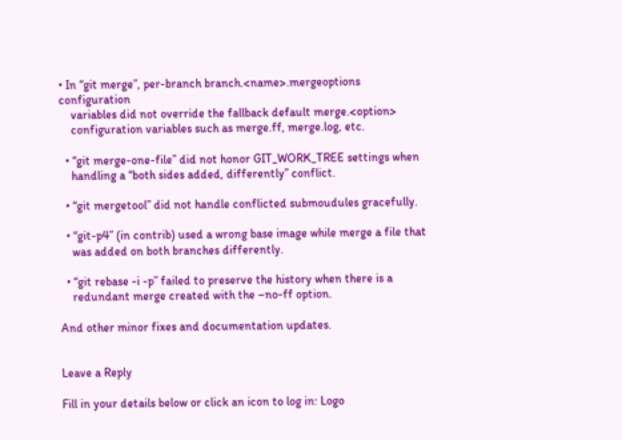• In “git merge”, per-branch branch.<name>.mergeoptions configuration
    variables did not override the fallback default merge.<option>
    configuration variables such as merge.ff, merge.log, etc.

  • “git merge-one-file” did not honor GIT_WORK_TREE settings when
    handling a “both sides added, differently” conflict.

  • “git mergetool” did not handle conflicted submoudules gracefully.

  • “git-p4” (in contrib) used a wrong base image while merge a file that
    was added on both branches differently.

  • “git rebase -i -p” failed to preserve the history when there is a
    redundant merge created with the –no-ff option.

And other minor fixes and documentation updates.


Leave a Reply

Fill in your details below or click an icon to log in: Logo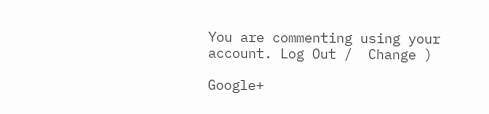You are commenting using your account. Log Out /  Change )

Google+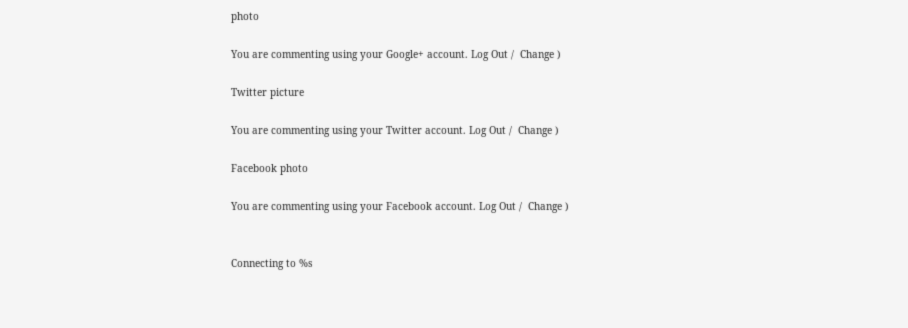photo

You are commenting using your Google+ account. Log Out /  Change )

Twitter picture

You are commenting using your Twitter account. Log Out /  Change )

Facebook photo

You are commenting using your Facebook account. Log Out /  Change )


Connecting to %s